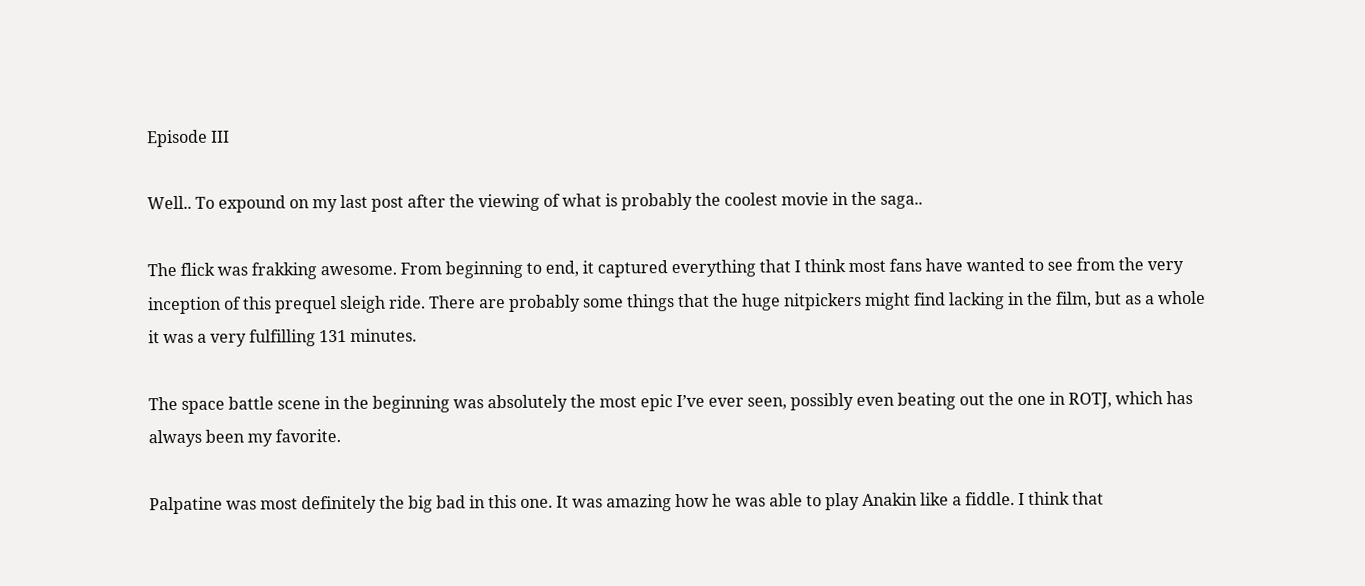Episode III

Well.. To expound on my last post after the viewing of what is probably the coolest movie in the saga..

The flick was frakking awesome. From beginning to end, it captured everything that I think most fans have wanted to see from the very inception of this prequel sleigh ride. There are probably some things that the huge nitpickers might find lacking in the film, but as a whole it was a very fulfilling 131 minutes.

The space battle scene in the beginning was absolutely the most epic I’ve ever seen, possibly even beating out the one in ROTJ, which has always been my favorite.

Palpatine was most definitely the big bad in this one. It was amazing how he was able to play Anakin like a fiddle. I think that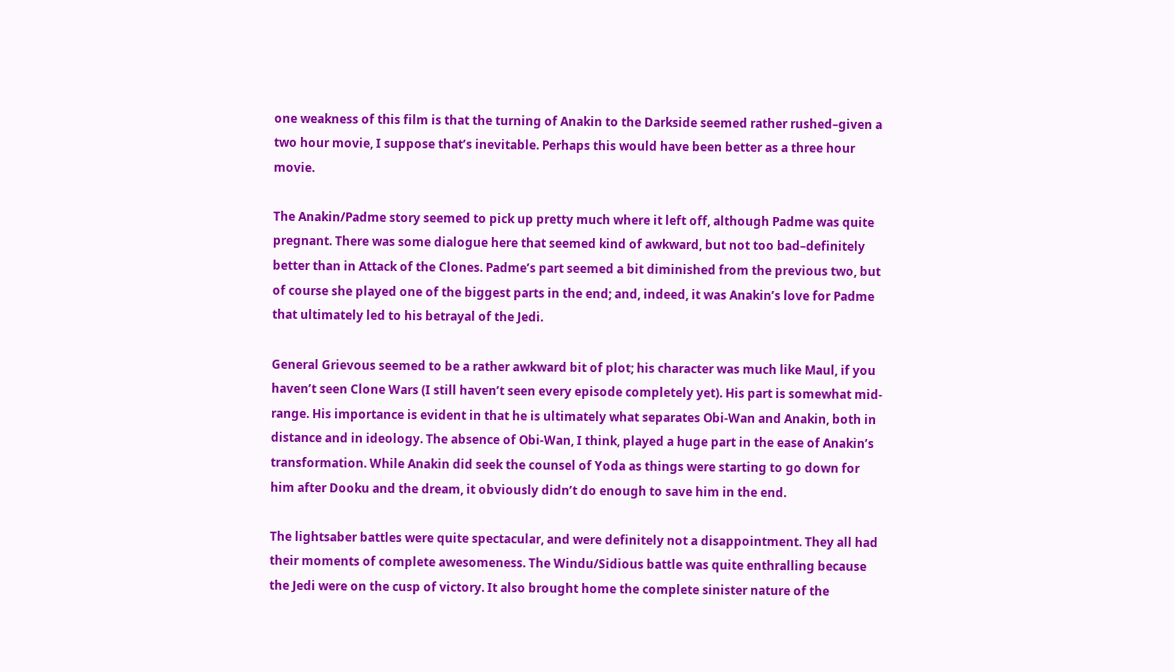one weakness of this film is that the turning of Anakin to the Darkside seemed rather rushed–given a two hour movie, I suppose that’s inevitable. Perhaps this would have been better as a three hour movie.

The Anakin/Padme story seemed to pick up pretty much where it left off, although Padme was quite pregnant. There was some dialogue here that seemed kind of awkward, but not too bad–definitely better than in Attack of the Clones. Padme’s part seemed a bit diminished from the previous two, but of course she played one of the biggest parts in the end; and, indeed, it was Anakin’s love for Padme that ultimately led to his betrayal of the Jedi.

General Grievous seemed to be a rather awkward bit of plot; his character was much like Maul, if you haven’t seen Clone Wars (I still haven’t seen every episode completely yet). His part is somewhat mid-range. His importance is evident in that he is ultimately what separates Obi-Wan and Anakin, both in distance and in ideology. The absence of Obi-Wan, I think, played a huge part in the ease of Anakin’s transformation. While Anakin did seek the counsel of Yoda as things were starting to go down for him after Dooku and the dream, it obviously didn’t do enough to save him in the end.

The lightsaber battles were quite spectacular, and were definitely not a disappointment. They all had their moments of complete awesomeness. The Windu/Sidious battle was quite enthralling because the Jedi were on the cusp of victory. It also brought home the complete sinister nature of the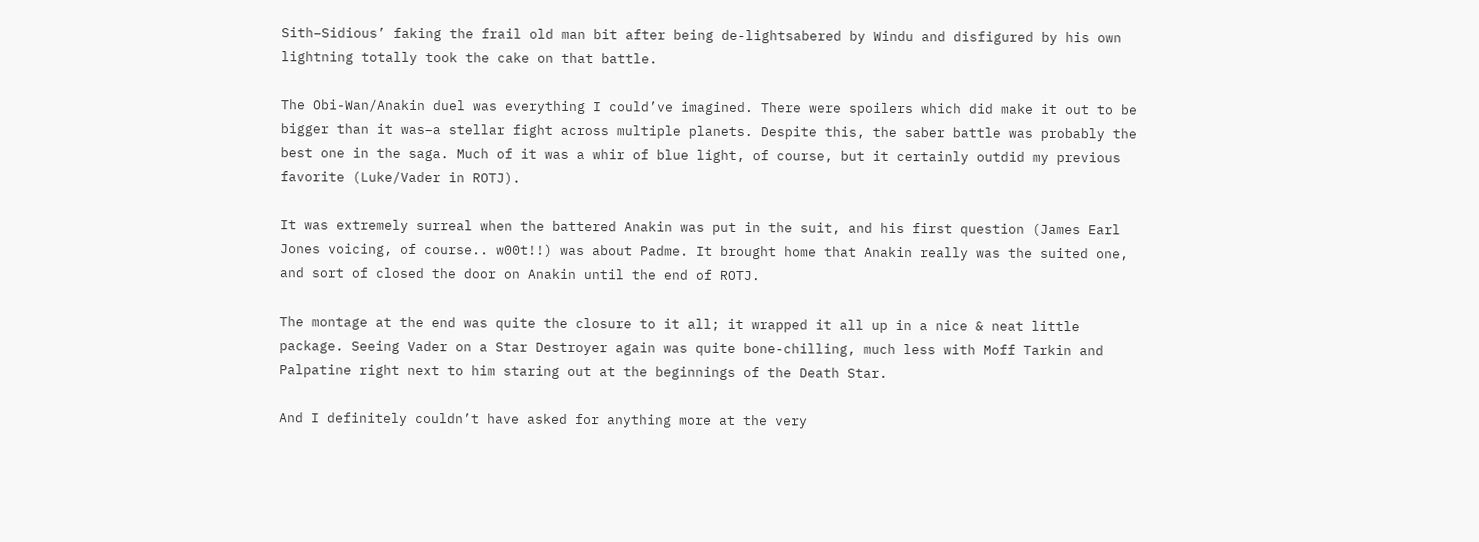Sith–Sidious’ faking the frail old man bit after being de-lightsabered by Windu and disfigured by his own lightning totally took the cake on that battle.

The Obi-Wan/Anakin duel was everything I could’ve imagined. There were spoilers which did make it out to be bigger than it was–a stellar fight across multiple planets. Despite this, the saber battle was probably the best one in the saga. Much of it was a whir of blue light, of course, but it certainly outdid my previous favorite (Luke/Vader in ROTJ).

It was extremely surreal when the battered Anakin was put in the suit, and his first question (James Earl Jones voicing, of course.. w00t!!) was about Padme. It brought home that Anakin really was the suited one, and sort of closed the door on Anakin until the end of ROTJ.

The montage at the end was quite the closure to it all; it wrapped it all up in a nice & neat little package. Seeing Vader on a Star Destroyer again was quite bone-chilling, much less with Moff Tarkin and Palpatine right next to him staring out at the beginnings of the Death Star.

And I definitely couldn’t have asked for anything more at the very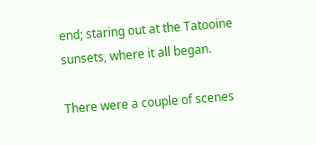end; staring out at the Tatooine sunsets, where it all began.

There were a couple of scenes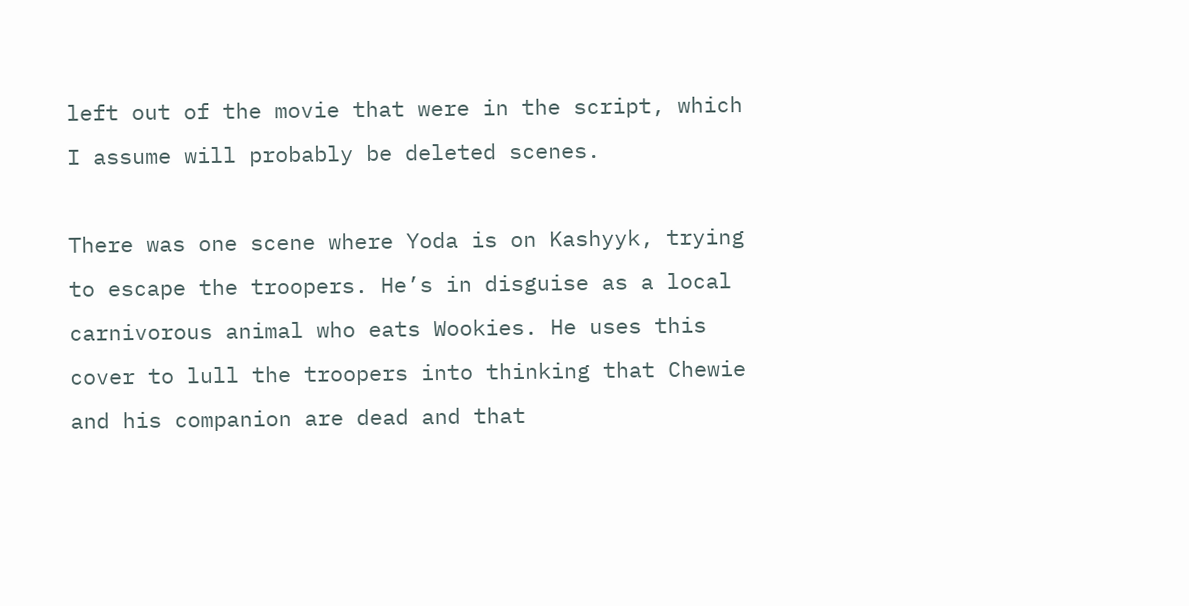left out of the movie that were in the script, which I assume will probably be deleted scenes.

There was one scene where Yoda is on Kashyyk, trying to escape the troopers. He’s in disguise as a local carnivorous animal who eats Wookies. He uses this cover to lull the troopers into thinking that Chewie and his companion are dead and that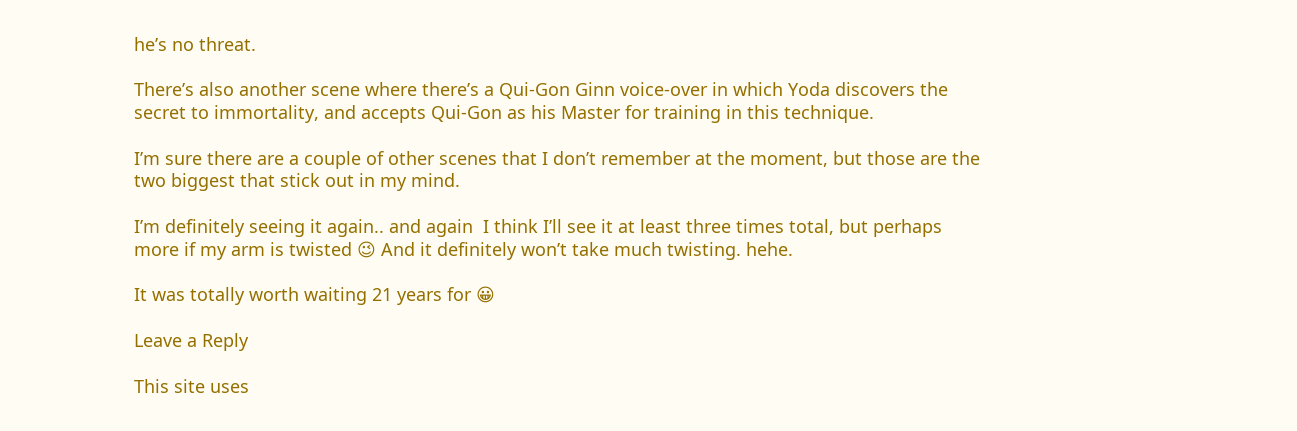he’s no threat.

There’s also another scene where there’s a Qui-Gon Ginn voice-over in which Yoda discovers the secret to immortality, and accepts Qui-Gon as his Master for training in this technique.

I’m sure there are a couple of other scenes that I don’t remember at the moment, but those are the two biggest that stick out in my mind.

I’m definitely seeing it again.. and again  I think I’ll see it at least three times total, but perhaps more if my arm is twisted 😉 And it definitely won’t take much twisting. hehe.

It was totally worth waiting 21 years for 😀

Leave a Reply

This site uses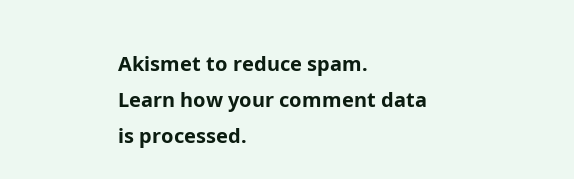Akismet to reduce spam. Learn how your comment data is processed.